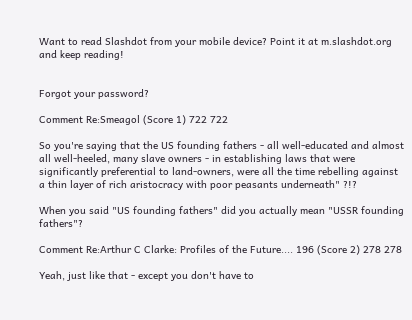Want to read Slashdot from your mobile device? Point it at m.slashdot.org and keep reading!


Forgot your password?

Comment Re:Smeagol (Score 1) 722 722

So you're saying that the US founding fathers - all well-educated and almost all well-heeled, many slave owners - in establishing laws that were significantly preferential to land-owners, were all the time rebelling against a thin layer of rich aristocracy with poor peasants underneath" ?!?

When you said "US founding fathers" did you actually mean "USSR founding fathers"?

Comment Re:Arthur C Clarke: Profiles of the Future.... 196 (Score 2) 278 278

Yeah, just like that - except you don't have to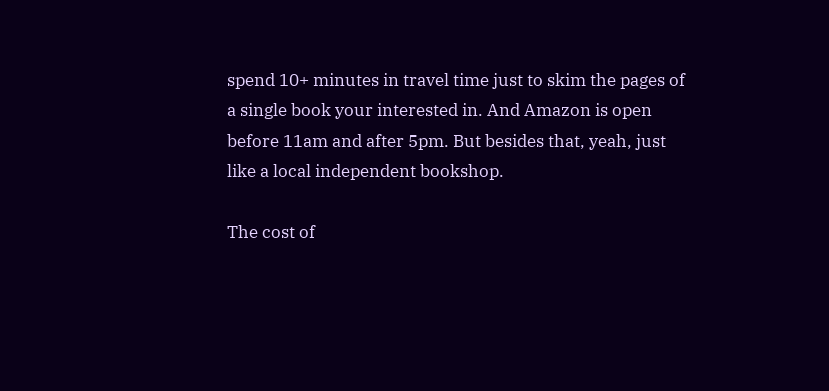spend 10+ minutes in travel time just to skim the pages of a single book your interested in. And Amazon is open before 11am and after 5pm. But besides that, yeah, just like a local independent bookshop.

The cost of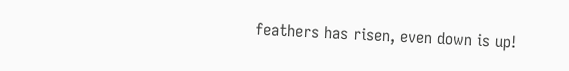feathers has risen, even down is up!